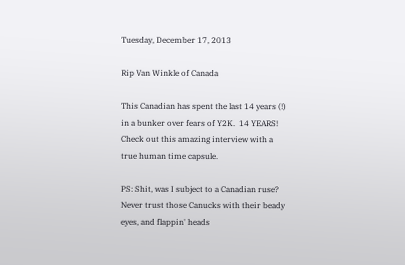Tuesday, December 17, 2013

Rip Van Winkle of Canada

This Canadian has spent the last 14 years (!) in a bunker over fears of Y2K.  14 YEARS!  Check out this amazing interview with a true human time capsule.

PS: Shit, was I subject to a Canadian ruse? Never trust those Canucks with their beady eyes, and flappin' heads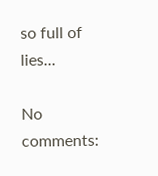so full of lies...

No comments: